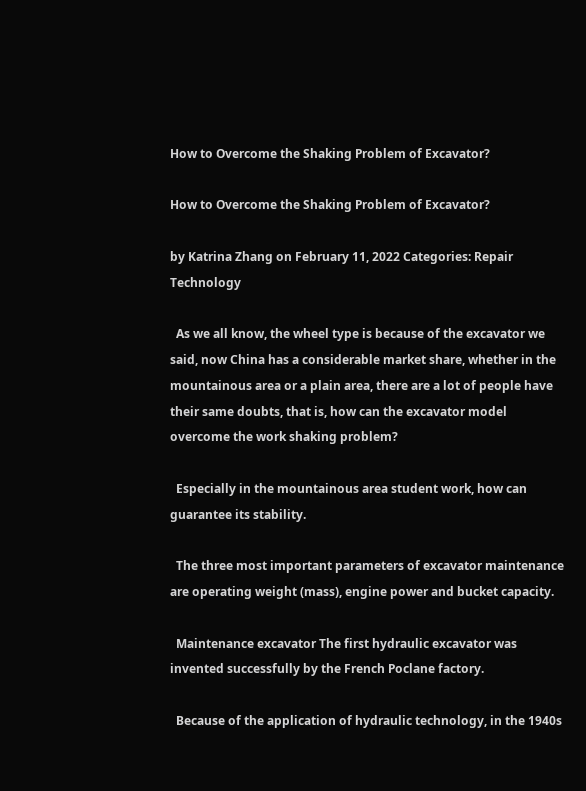How to Overcome the Shaking Problem of Excavator?

How to Overcome the Shaking Problem of Excavator?

by Katrina Zhang on February 11, 2022 Categories: Repair Technology

  As we all know, the wheel type is because of the excavator we said, now China has a considerable market share, whether in the mountainous area or a plain area, there are a lot of people have their same doubts, that is, how can the excavator model overcome the work shaking problem?

  Especially in the mountainous area student work, how can guarantee its stability.

  The three most important parameters of excavator maintenance are operating weight (mass), engine power and bucket capacity.

  Maintenance excavator The first hydraulic excavator was invented successfully by the French Poclane factory.

  Because of the application of hydraulic technology, in the 1940s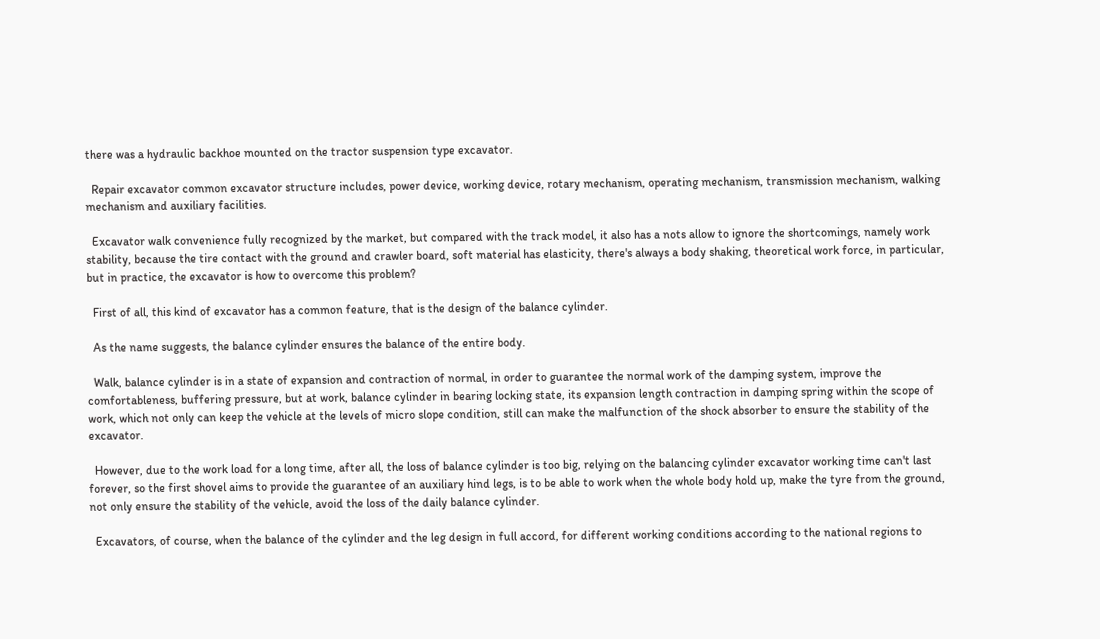there was a hydraulic backhoe mounted on the tractor suspension type excavator.

  Repair excavator common excavator structure includes, power device, working device, rotary mechanism, operating mechanism, transmission mechanism, walking mechanism and auxiliary facilities.

  Excavator walk convenience fully recognized by the market, but compared with the track model, it also has a nots allow to ignore the shortcomings, namely work stability, because the tire contact with the ground and crawler board, soft material has elasticity, there's always a body shaking, theoretical work force, in particular, but in practice, the excavator is how to overcome this problem?

  First of all, this kind of excavator has a common feature, that is the design of the balance cylinder.

  As the name suggests, the balance cylinder ensures the balance of the entire body.

  Walk, balance cylinder is in a state of expansion and contraction of normal, in order to guarantee the normal work of the damping system, improve the comfortableness, buffering pressure, but at work, balance cylinder in bearing locking state, its expansion length contraction in damping spring within the scope of work, which not only can keep the vehicle at the levels of micro slope condition, still can make the malfunction of the shock absorber to ensure the stability of the excavator.

  However, due to the work load for a long time, after all, the loss of balance cylinder is too big, relying on the balancing cylinder excavator working time can't last forever, so the first shovel aims to provide the guarantee of an auxiliary hind legs, is to be able to work when the whole body hold up, make the tyre from the ground, not only ensure the stability of the vehicle, avoid the loss of the daily balance cylinder.

  Excavators, of course, when the balance of the cylinder and the leg design in full accord, for different working conditions according to the national regions to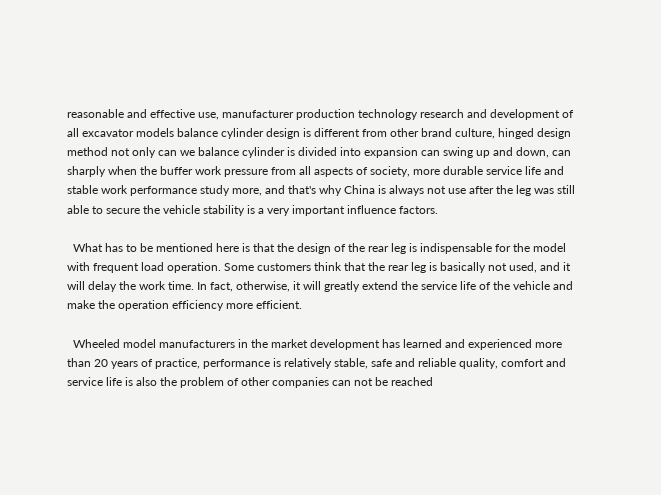reasonable and effective use, manufacturer production technology research and development of all excavator models balance cylinder design is different from other brand culture, hinged design method not only can we balance cylinder is divided into expansion can swing up and down, can sharply when the buffer work pressure from all aspects of society, more durable service life and stable work performance study more, and that's why China is always not use after the leg was still able to secure the vehicle stability is a very important influence factors.

  What has to be mentioned here is that the design of the rear leg is indispensable for the model with frequent load operation. Some customers think that the rear leg is basically not used, and it will delay the work time. In fact, otherwise, it will greatly extend the service life of the vehicle and make the operation efficiency more efficient.

  Wheeled model manufacturers in the market development has learned and experienced more than 20 years of practice, performance is relatively stable, safe and reliable quality, comfort and service life is also the problem of other companies can not be reached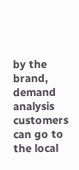by the brand, demand analysis customers can go to the local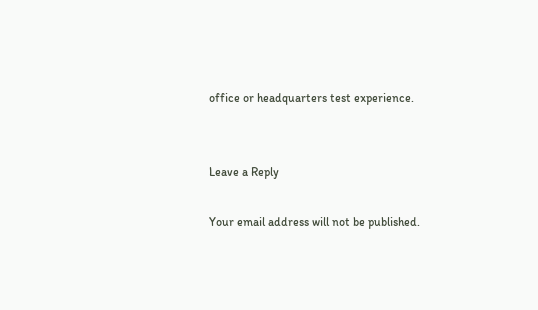office or headquarters test experience.


Leave a Reply

Your email address will not be published.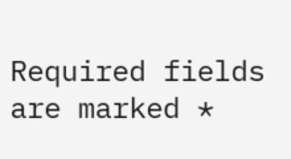Required fields are marked *